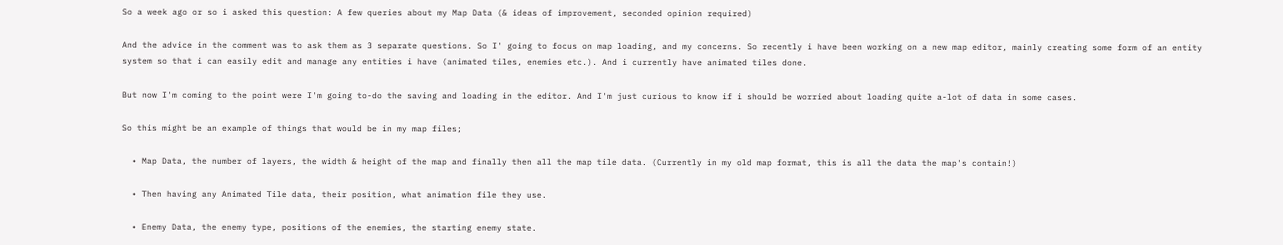So a week ago or so i asked this question: A few queries about my Map Data (& ideas of improvement, seconded opinion required)

And the advice in the comment was to ask them as 3 separate questions. So I' going to focus on map loading, and my concerns. So recently i have been working on a new map editor, mainly creating some form of an entity system so that i can easily edit and manage any entities i have (animated tiles, enemies etc.). And i currently have animated tiles done.

But now I'm coming to the point were I'm going to-do the saving and loading in the editor. And I'm just curious to know if i should be worried about loading quite a-lot of data in some cases.

So this might be an example of things that would be in my map files;

  • Map Data, the number of layers, the width & height of the map and finally then all the map tile data. (Currently in my old map format, this is all the data the map's contain!)

  • Then having any Animated Tile data, their position, what animation file they use.

  • Enemy Data, the enemy type, positions of the enemies, the starting enemy state.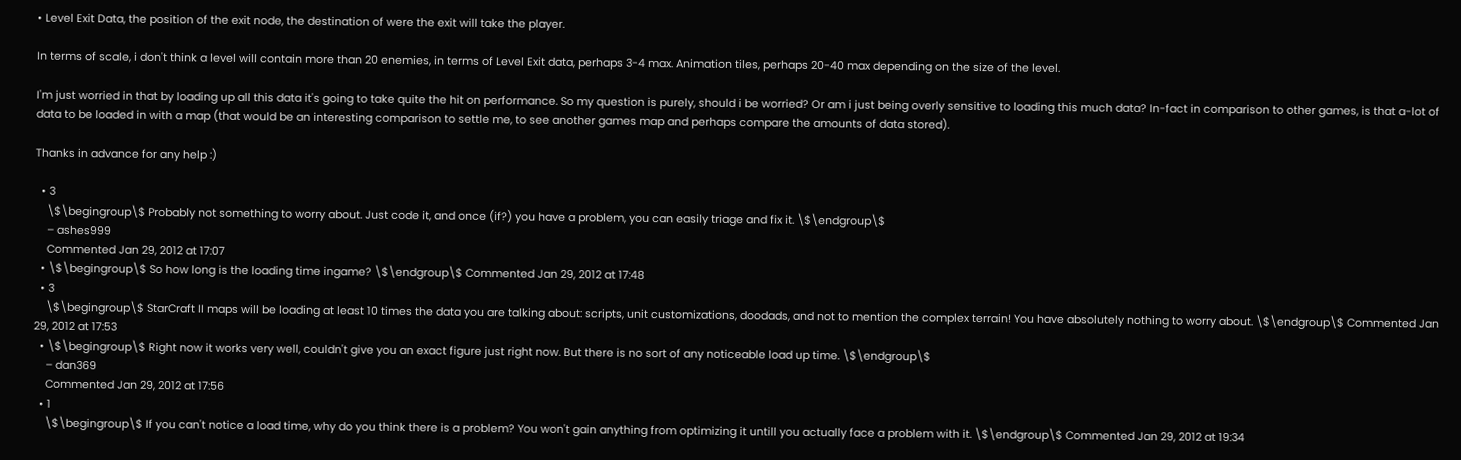• Level Exit Data, the position of the exit node, the destination of were the exit will take the player.

In terms of scale, i don't think a level will contain more than 20 enemies, in terms of Level Exit data, perhaps 3-4 max. Animation tiles, perhaps 20-40 max depending on the size of the level.

I'm just worried in that by loading up all this data it's going to take quite the hit on performance. So my question is purely, should i be worried? Or am i just being overly sensitive to loading this much data? In-fact in comparison to other games, is that a-lot of data to be loaded in with a map (that would be an interesting comparison to settle me, to see another games map and perhaps compare the amounts of data stored).

Thanks in advance for any help :)

  • 3
    \$\begingroup\$ Probably not something to worry about. Just code it, and once (if?) you have a problem, you can easily triage and fix it. \$\endgroup\$
    – ashes999
    Commented Jan 29, 2012 at 17:07
  • \$\begingroup\$ So how long is the loading time ingame? \$\endgroup\$ Commented Jan 29, 2012 at 17:48
  • 3
    \$\begingroup\$ StarCraft II maps will be loading at least 10 times the data you are talking about: scripts, unit customizations, doodads, and not to mention the complex terrain! You have absolutely nothing to worry about. \$\endgroup\$ Commented Jan 29, 2012 at 17:53
  • \$\begingroup\$ Right now it works very well, couldn't give you an exact figure just right now. But there is no sort of any noticeable load up time. \$\endgroup\$
    – dan369
    Commented Jan 29, 2012 at 17:56
  • 1
    \$\begingroup\$ If you can't notice a load time, why do you think there is a problem? You won't gain anything from optimizing it untill you actually face a problem with it. \$\endgroup\$ Commented Jan 29, 2012 at 19:34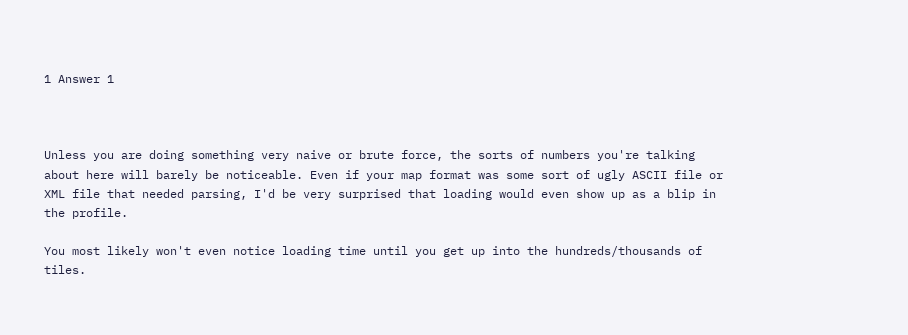1 Answer 1



Unless you are doing something very naive or brute force, the sorts of numbers you're talking about here will barely be noticeable. Even if your map format was some sort of ugly ASCII file or XML file that needed parsing, I'd be very surprised that loading would even show up as a blip in the profile.

You most likely won't even notice loading time until you get up into the hundreds/thousands of tiles.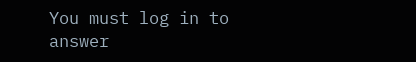You must log in to answer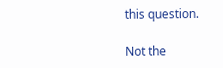this question.

Not the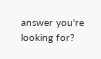answer you're looking for?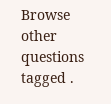Browse other questions tagged .